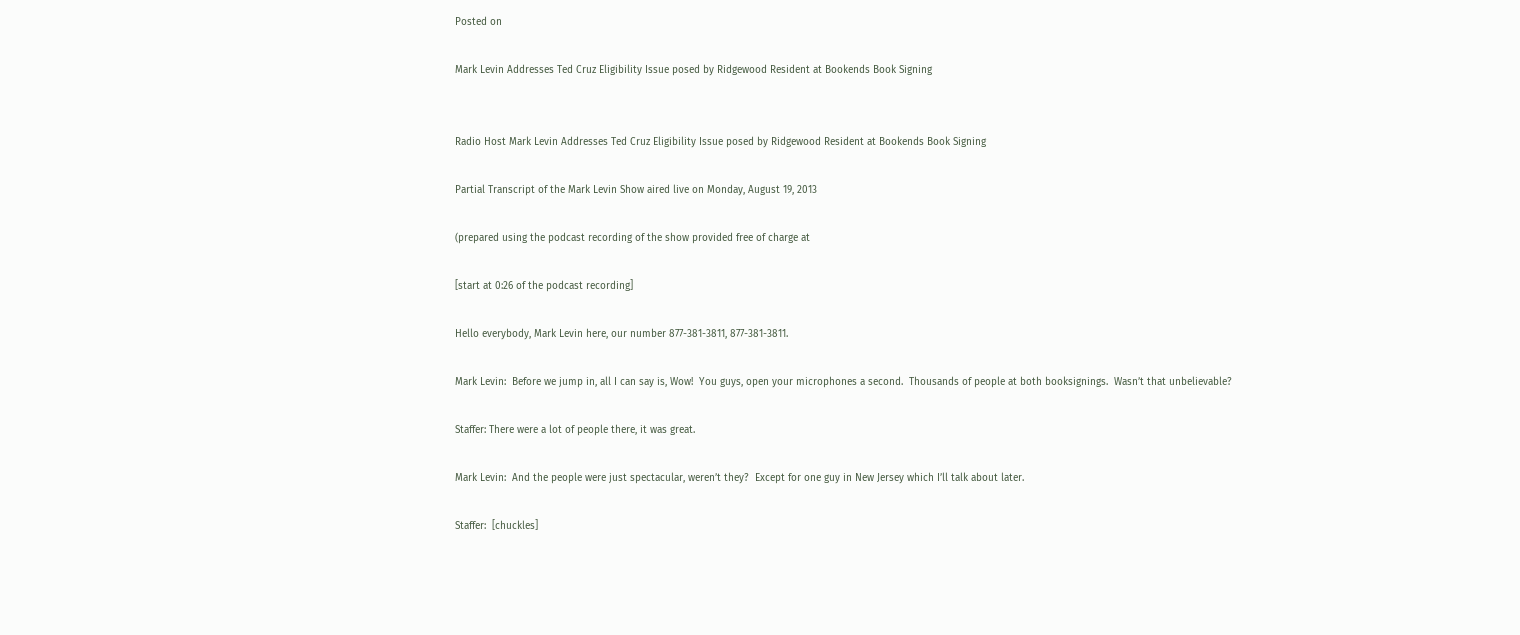Posted on

Mark Levin Addresses Ted Cruz Eligibility Issue posed by Ridgewood Resident at Bookends Book Signing


Radio Host Mark Levin Addresses Ted Cruz Eligibility Issue posed by Ridgewood Resident at Bookends Book Signing

Partial Transcript of the Mark Levin Show aired live on Monday, August 19, 2013

(prepared using the podcast recording of the show provided free of charge at

[start at 0:26 of the podcast recording]

Hello everybody, Mark Levin here, our number 877-381-3811, 877-381-3811.

Mark Levin:  Before we jump in, all I can say is, Wow!  You guys, open your microphones a second.  Thousands of people at both booksignings.  Wasn’t that unbelievable?

Staffer: There were a lot of people there, it was great.

Mark Levin:  And the people were just spectacular, weren’t they?  Except for one guy in New Jersey which I’ll talk about later.

Staffer:  [chuckles]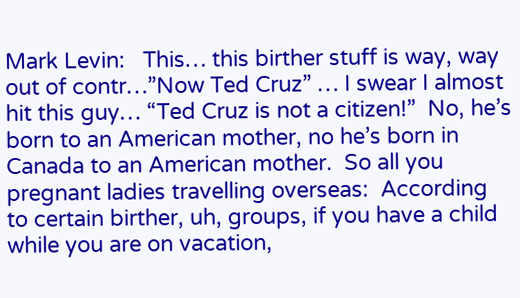Mark Levin:   This… this birther stuff is way, way out of contr…”Now Ted Cruz” … I swear I almost hit this guy… “Ted Cruz is not a citizen!”  No, he’s born to an American mother, no he’s born in Canada to an American mother.  So all you pregnant ladies travelling overseas:  According to certain birther, uh, groups, if you have a child while you are on vacation,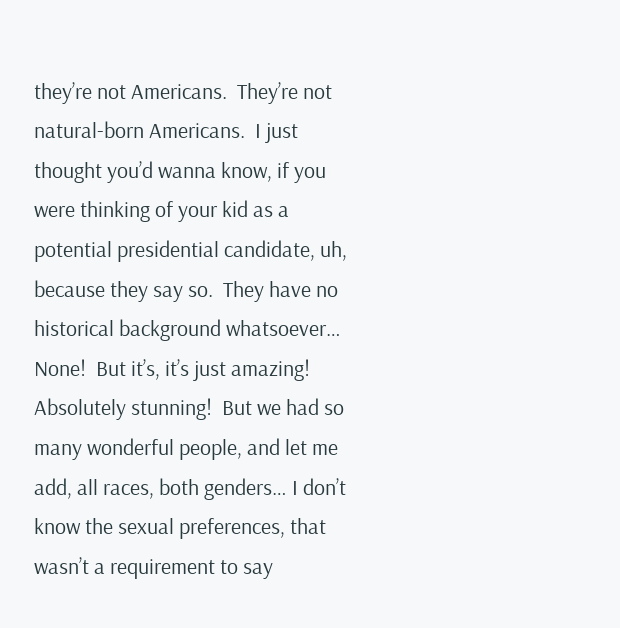they’re not Americans.  They’re not natural-born Americans.  I just thought you’d wanna know, if you were thinking of your kid as a potential presidential candidate, uh, because they say so.  They have no historical background whatsoever… None!  But it’s, it’s just amazing!  Absolutely stunning!  But we had so many wonderful people, and let me add, all races, both genders… I don’t know the sexual preferences, that wasn’t a requirement to say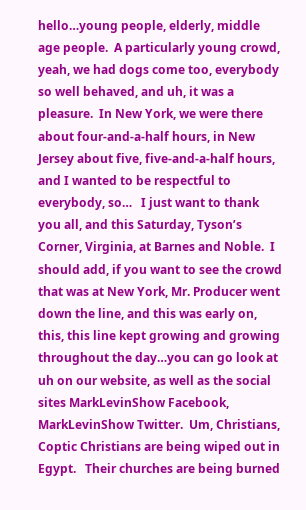hello…young people, elderly, middle age people.  A particularly young crowd, yeah, we had dogs come too, everybody so well behaved, and uh, it was a pleasure.  In New York, we were there about four-and-a-half hours, in New Jersey about five, five-and-a-half hours, and I wanted to be respectful to everybody, so…   I just want to thank you all, and this Saturday, Tyson’s Corner, Virginia, at Barnes and Noble.  I should add, if you want to see the crowd that was at New York, Mr. Producer went down the line, and this was early on, this, this line kept growing and growing throughout the day…you can go look at uh on our website, as well as the social sites MarkLevinShow Facebook, MarkLevinShow Twitter.  Um, Christians, Coptic Christians are being wiped out in Egypt.   Their churches are being burned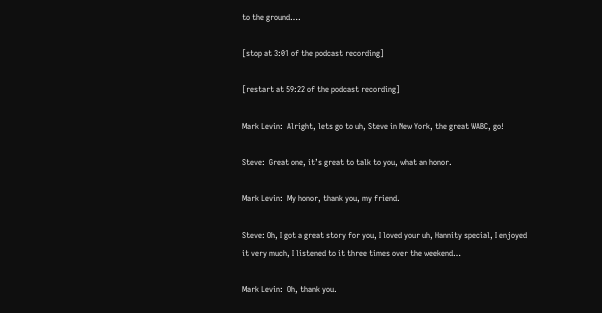to the ground….

[stop at 3:01 of the podcast recording]

[restart at 59:22 of the podcast recording]

Mark Levin:  Alright, lets go to uh, Steve in New York, the great WABC, go!

Steve:  Great one, it’s great to talk to you, what an honor.

Mark Levin:  My honor, thank you, my friend.

Steve: Oh, I got a great story for you, I loved your uh, Hannity special, I enjoyed it very much, I listened to it three times over the weekend…

Mark Levin:  Oh, thank you.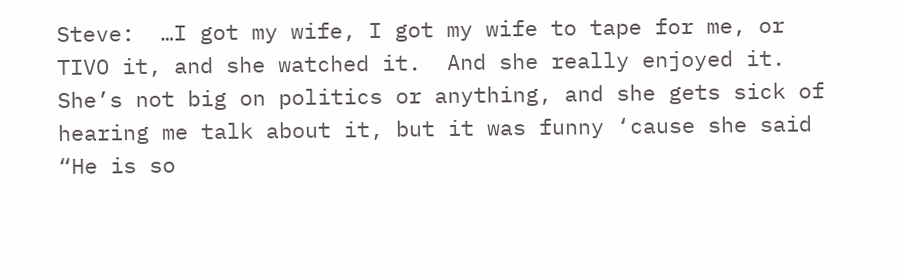Steve:  …I got my wife, I got my wife to tape for me, or TIVO it, and she watched it.  And she really enjoyed it.  She’s not big on politics or anything, and she gets sick of hearing me talk about it, but it was funny ‘cause she said “He is so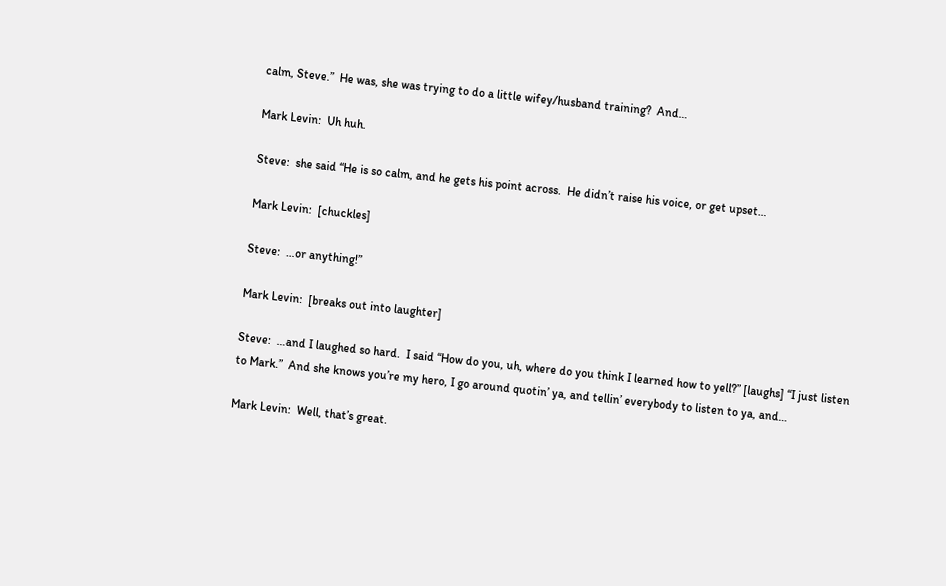calm, Steve.”  He was, she was trying to do a little wifey/husband training?  And…

Mark Levin:  Uh huh.

Steve:  she said “He is so calm, and he gets his point across.  He didn’t raise his voice, or get upset…

Mark Levin:  [chuckles]

Steve:  …or anything!”

Mark Levin:  [breaks out into laughter]

Steve:  …and I laughed so hard.  I said “How do you, uh, where do you think I learned how to yell?” [laughs] “I just listen to Mark.”  And she knows you’re my hero, I go around quotin’ ya, and tellin’ everybody to listen to ya, and…

Mark Levin:  Well, that’s great.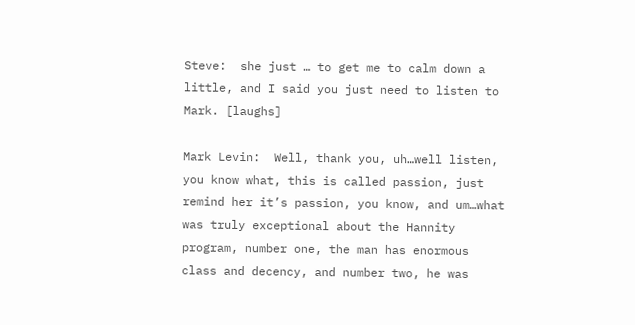Steve:  she just … to get me to calm down a little, and I said you just need to listen to Mark. [laughs]

Mark Levin:  Well, thank you, uh…well listen, you know what, this is called passion, just remind her it’s passion, you know, and um…what was truly exceptional about the Hannity program, number one, the man has enormous class and decency, and number two, he was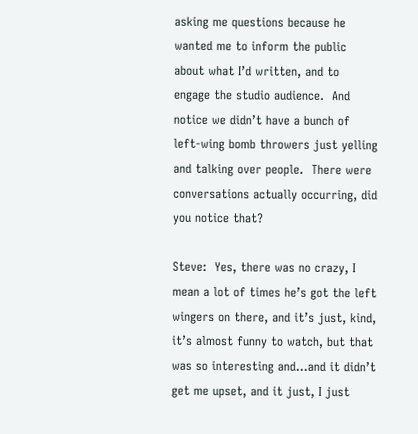asking me questions because he wanted me to inform the public about what I’d written, and to engage the studio audience.  And notice we didn’t have a bunch of left-wing bomb throwers just yelling and talking over people.  There were conversations actually occurring, did you notice that?

Steve:  Yes, there was no crazy, I mean a lot of times he’s got the left wingers on there, and it’s just, kind, it’s almost funny to watch, but that was so interesting and…and it didn’t get me upset, and it just, I just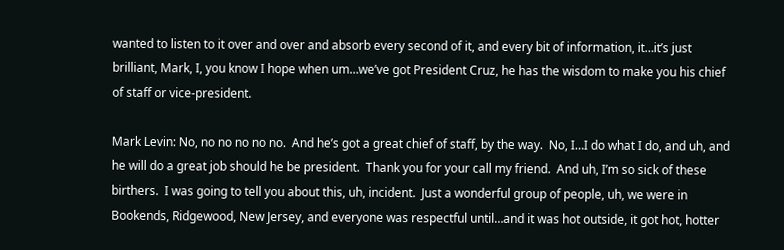wanted to listen to it over and over and absorb every second of it, and every bit of information, it…it’s just brilliant, Mark, I, you know I hope when um…we’ve got President Cruz, he has the wisdom to make you his chief of staff or vice-president.

Mark Levin: No, no no no no no.  And he’s got a great chief of staff, by the way.  No, I…I do what I do, and uh, and he will do a great job should he be president.  Thank you for your call my friend.  And uh, I’m so sick of these birthers.  I was going to tell you about this, uh, incident.  Just a wonderful group of people, uh, we were in Bookends, Ridgewood, New Jersey, and everyone was respectful until…and it was hot outside, it got hot, hotter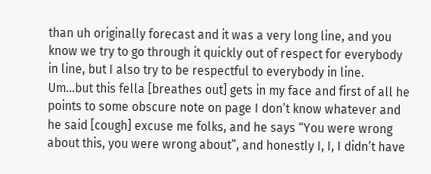than uh originally forecast and it was a very long line, and you know we try to go through it quickly out of respect for everybody in line, but I also try to be respectful to everybody in line.  Um…but this fella [breathes out] gets in my face and first of all he points to some obscure note on page I don’t know whatever and he said [cough] excuse me folks, and he says “You were wrong about this, you were wrong about”, and honestly I, I, I didn’t have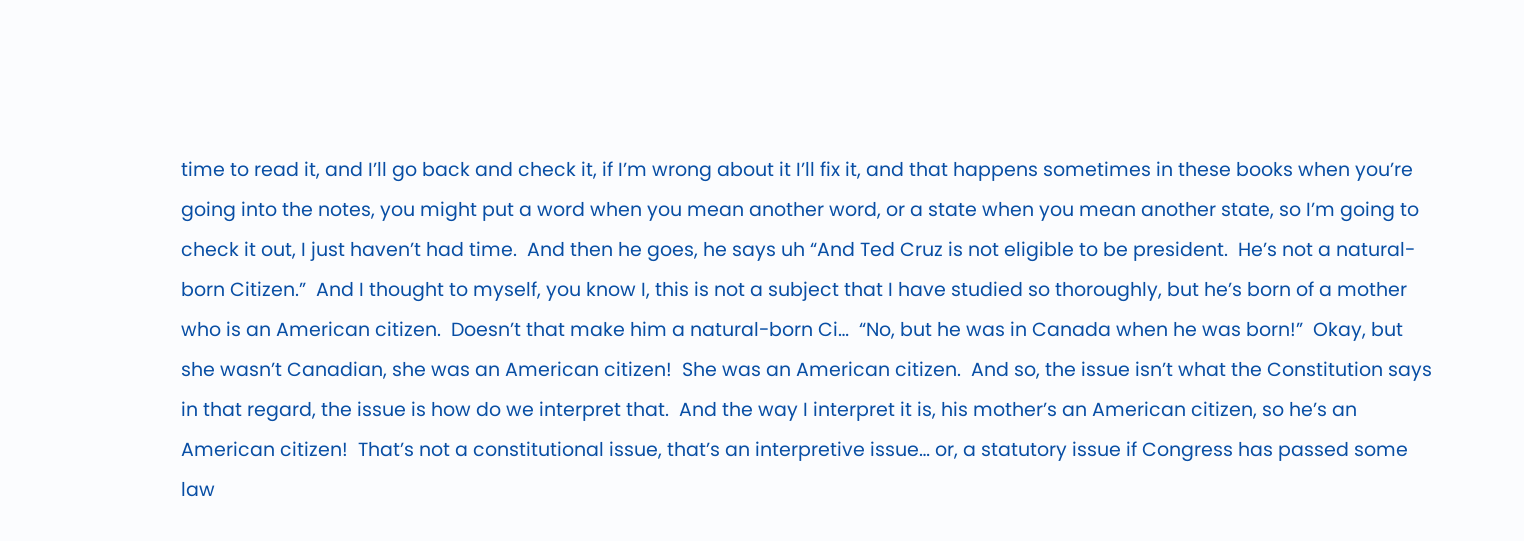time to read it, and I’ll go back and check it, if I’m wrong about it I’ll fix it, and that happens sometimes in these books when you’re going into the notes, you might put a word when you mean another word, or a state when you mean another state, so I’m going to check it out, I just haven’t had time.  And then he goes, he says uh “And Ted Cruz is not eligible to be president.  He’s not a natural-born Citizen.”  And I thought to myself, you know I, this is not a subject that I have studied so thoroughly, but he’s born of a mother who is an American citizen.  Doesn’t that make him a natural-born Ci…  “No, but he was in Canada when he was born!”  Okay, but she wasn’t Canadian, she was an American citizen!  She was an American citizen.  And so, the issue isn’t what the Constitution says in that regard, the issue is how do we interpret that.  And the way I interpret it is, his mother’s an American citizen, so he’s an American citizen!  That’s not a constitutional issue, that’s an interpretive issue… or, a statutory issue if Congress has passed some law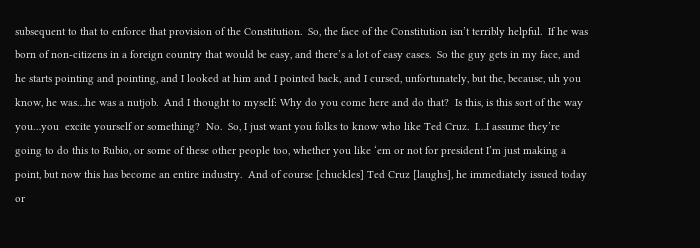subsequent to that to enforce that provision of the Constitution.  So, the face of the Constitution isn’t terribly helpful.  If he was born of non-citizens in a foreign country that would be easy, and there’s a lot of easy cases.  So the guy gets in my face, and he starts pointing and pointing, and I looked at him and I pointed back, and I cursed, unfortunately, but the, because, uh you know, he was…he was a nutjob.  And I thought to myself: Why do you come here and do that?  Is this, is this sort of the way you…you  excite yourself or something?  No.  So, I just want you folks to know who like Ted Cruz.  I…I assume they’re going to do this to Rubio, or some of these other people too, whether you like ‘em or not for president I’m just making a point, but now this has become an entire industry.  And of course [chuckles] Ted Cruz [laughs], he immediately issued today or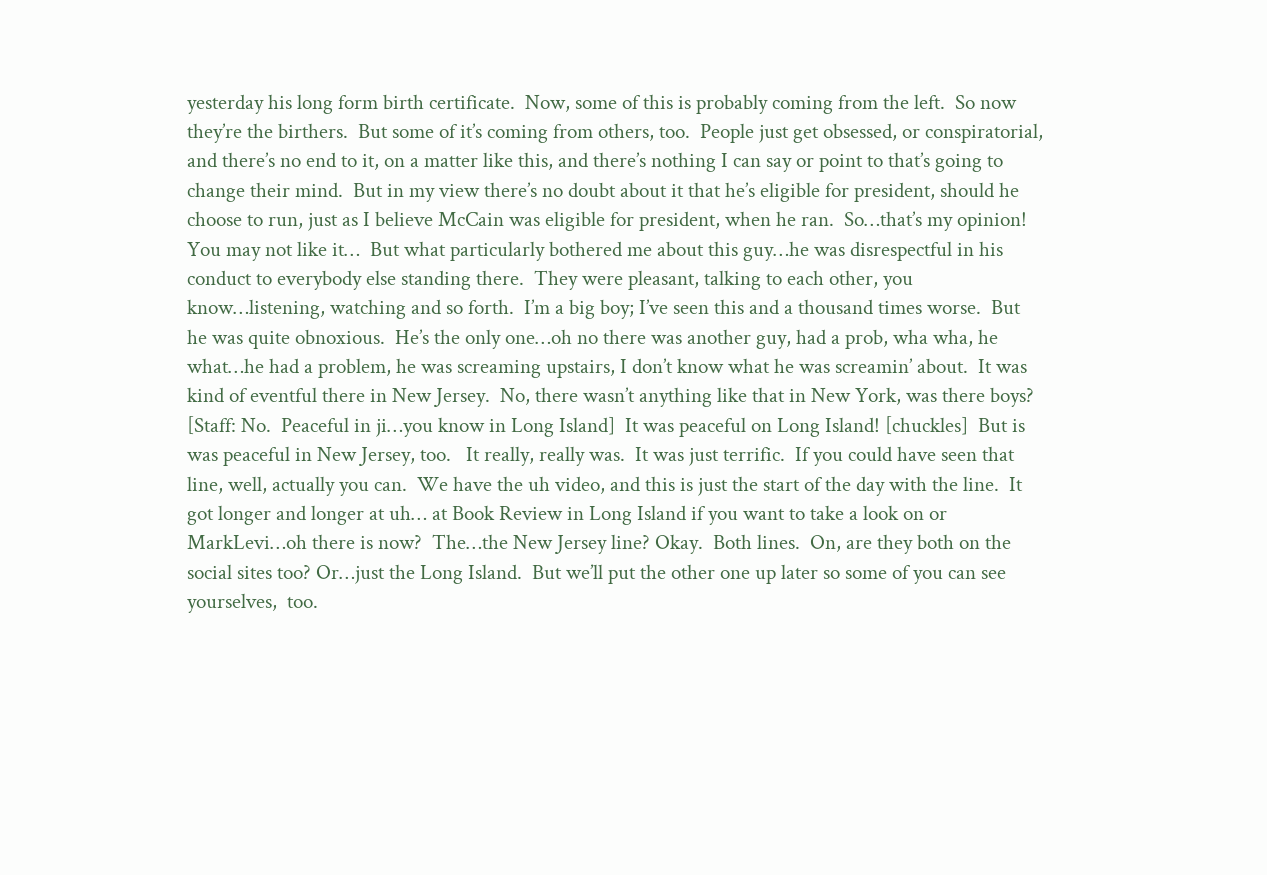yesterday his long form birth certificate.  Now, some of this is probably coming from the left.  So now they’re the birthers.  But some of it’s coming from others, too.  People just get obsessed, or conspiratorial, and there’s no end to it, on a matter like this, and there’s nothing I can say or point to that’s going to change their mind.  But in my view there’s no doubt about it that he’s eligible for president, should he choose to run, just as I believe McCain was eligible for president, when he ran.  So…that’s my opinion!  You may not like it…  But what particularly bothered me about this guy…he was disrespectful in his conduct to everybody else standing there.  They were pleasant, talking to each other, you know…listening, watching and so forth.  I’m a big boy; I’ve seen this and a thousand times worse.  But he was quite obnoxious.  He’s the only one…oh no there was another guy, had a prob, wha wha, he what…he had a problem, he was screaming upstairs, I don’t know what he was screamin’ about.  It was kind of eventful there in New Jersey.  No, there wasn’t anything like that in New York, was there boys?  [Staff: No.  Peaceful in ji…you know in Long Island]  It was peaceful on Long Island! [chuckles]  But is was peaceful in New Jersey, too.   It really, really was.  It was just terrific.  If you could have seen that line, well, actually you can.  We have the uh video, and this is just the start of the day with the line.  It got longer and longer at uh… at Book Review in Long Island if you want to take a look on or MarkLevi…oh there is now?  The…the New Jersey line? Okay.  Both lines.  On, are they both on the social sites too? Or…just the Long Island.  But we’ll put the other one up later so some of you can see yourselves,  too.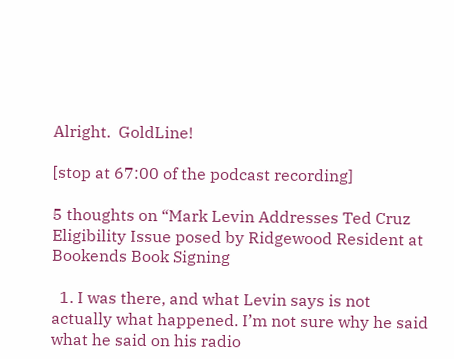Alright.  GoldLine!

[stop at 67:00 of the podcast recording]

5 thoughts on “Mark Levin Addresses Ted Cruz Eligibility Issue posed by Ridgewood Resident at Bookends Book Signing

  1. I was there, and what Levin says is not actually what happened. I’m not sure why he said what he said on his radio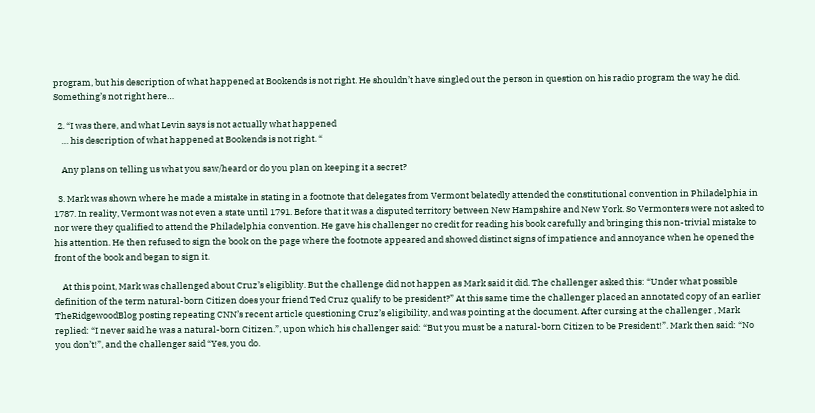program, but his description of what happened at Bookends is not right. He shouldn’t have singled out the person in question on his radio program the way he did. Something’s not right here…

  2. “I was there, and what Levin says is not actually what happened
    … his description of what happened at Bookends is not right. “

    Any plans on telling us what you saw/heard or do you plan on keeping it a secret?

  3. Mark was shown where he made a mistake in stating in a footnote that delegates from Vermont belatedly attended the constitutional convention in Philadelphia in 1787. In reality, Vermont was not even a state until 1791. Before that it was a disputed territory between New Hampshire and New York. So Vermonters were not asked to nor were they qualified to attend the Philadelphia convention. He gave his challenger no credit for reading his book carefully and bringing this non-trivial mistake to his attention. He then refused to sign the book on the page where the footnote appeared and showed distinct signs of impatience and annoyance when he opened the front of the book and began to sign it.

    At this point, Mark was challenged about Cruz’s eligiblity. But the challenge did not happen as Mark said it did. The challenger asked this: “Under what possible definition of the term natural-born Citizen does your friend Ted Cruz qualify to be president?” At this same time the challenger placed an annotated copy of an earlier TheRidgewoodBlog posting repeating CNN’s recent article questioning Cruz’s eligibility, and was pointing at the document. After cursing at the challenger , Mark replied: “I never said he was a natural-born Citizen.”, upon which his challenger said: “But you must be a natural-born Citizen to be President!”. Mark then said: “No you don’t!”, and the challenger said “Yes, you do.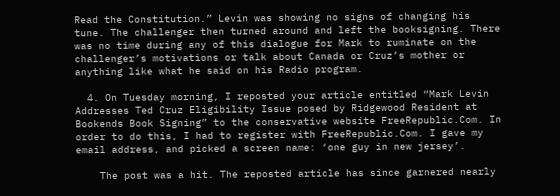Read the Constitution.” Levin was showing no signs of changing his tune. The challenger then turned around and left the booksigning. There was no time during any of this dialogue for Mark to ruminate on the challenger’s motivations or talk about Canada or Cruz’s mother or anything like what he said on his Radio program.

  4. On Tuesday morning, I reposted your article entitled “Mark Levin Addresses Ted Cruz Eligibility Issue posed by Ridgewood Resident at Bookends Book Signing” to the conservative website FreeRepublic.Com. In order to do this, I had to register with FreeRepublic.Com. I gave my email address, and picked a screen name: ‘one guy in new jersey’.

    The post was a hit. The reposted article has since garnered nearly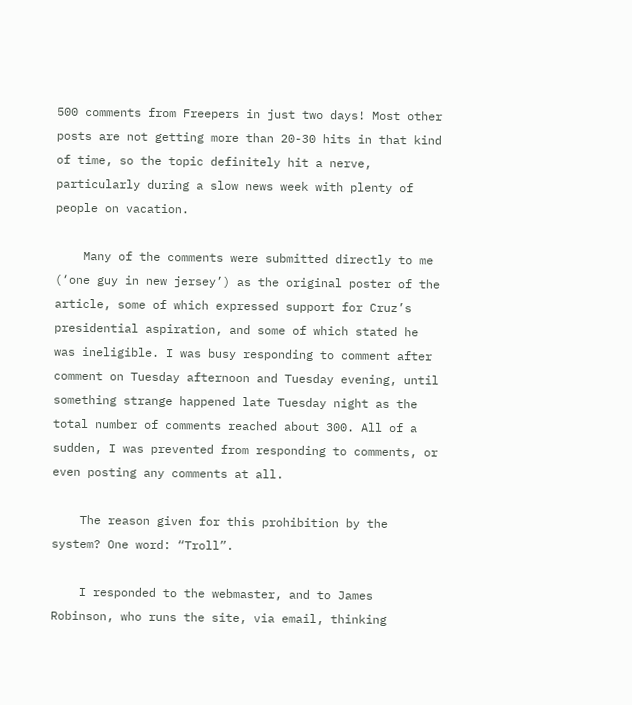500 comments from Freepers in just two days! Most other posts are not getting more than 20-30 hits in that kind of time, so the topic definitely hit a nerve, particularly during a slow news week with plenty of people on vacation.

    Many of the comments were submitted directly to me (‘one guy in new jersey’) as the original poster of the article, some of which expressed support for Cruz’s presidential aspiration, and some of which stated he was ineligible. I was busy responding to comment after comment on Tuesday afternoon and Tuesday evening, until something strange happened late Tuesday night as the total number of comments reached about 300. All of a sudden, I was prevented from responding to comments, or even posting any comments at all.

    The reason given for this prohibition by the system? One word: “Troll”.

    I responded to the webmaster, and to James Robinson, who runs the site, via email, thinking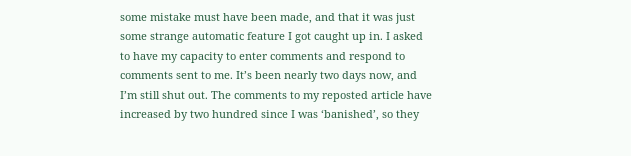some mistake must have been made, and that it was just some strange automatic feature I got caught up in. I asked to have my capacity to enter comments and respond to comments sent to me. It’s been nearly two days now, and I’m still shut out. The comments to my reposted article have increased by two hundred since I was ‘banished’, so they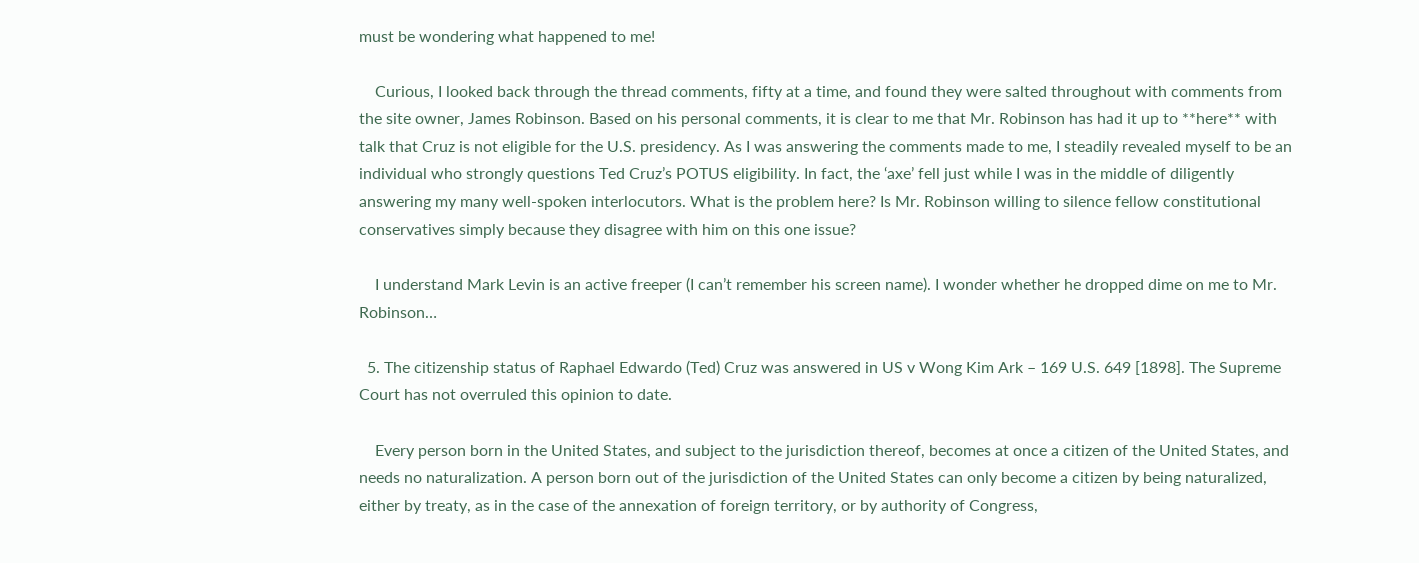must be wondering what happened to me!

    Curious, I looked back through the thread comments, fifty at a time, and found they were salted throughout with comments from the site owner, James Robinson. Based on his personal comments, it is clear to me that Mr. Robinson has had it up to **here** with talk that Cruz is not eligible for the U.S. presidency. As I was answering the comments made to me, I steadily revealed myself to be an individual who strongly questions Ted Cruz’s POTUS eligibility. In fact, the ‘axe’ fell just while I was in the middle of diligently answering my many well-spoken interlocutors. What is the problem here? Is Mr. Robinson willing to silence fellow constitutional conservatives simply because they disagree with him on this one issue?

    I understand Mark Levin is an active freeper (I can’t remember his screen name). I wonder whether he dropped dime on me to Mr. Robinson…

  5. The citizenship status of Raphael Edwardo (Ted) Cruz was answered in US v Wong Kim Ark – 169 U.S. 649 [1898]. The Supreme Court has not overruled this opinion to date.

    Every person born in the United States, and subject to the jurisdiction thereof, becomes at once a citizen of the United States, and needs no naturalization. A person born out of the jurisdiction of the United States can only become a citizen by being naturalized, either by treaty, as in the case of the annexation of foreign territory, or by authority of Congress,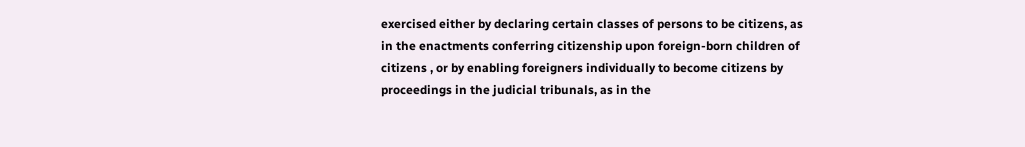exercised either by declaring certain classes of persons to be citizens, as in the enactments conferring citizenship upon foreign-born children of citizens , or by enabling foreigners individually to become citizens by proceedings in the judicial tribunals, as in the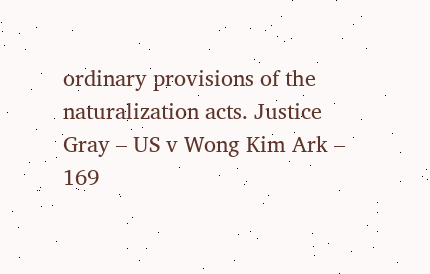ordinary provisions of the naturalization acts. Justice Gray – US v Wong Kim Ark – 169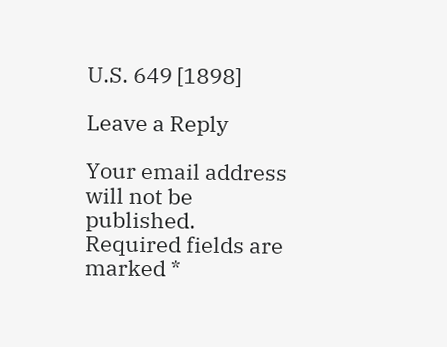U.S. 649 [1898]

Leave a Reply

Your email address will not be published. Required fields are marked *